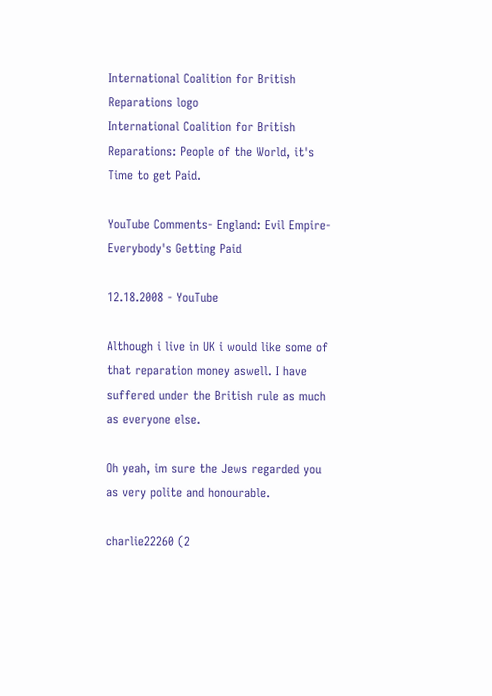International Coalition for British Reparations logo
International Coalition for British Reparations: People of the World, it's Time to get Paid.

YouTube Comments- England: Evil Empire- Everybody's Getting Paid

12.18.2008 - YouTube

Although i live in UK i would like some of that reparation money aswell. I have suffered under the British rule as much as everyone else.

Oh yeah, im sure the Jews regarded you as very polite and honourable.

charlie22260 (2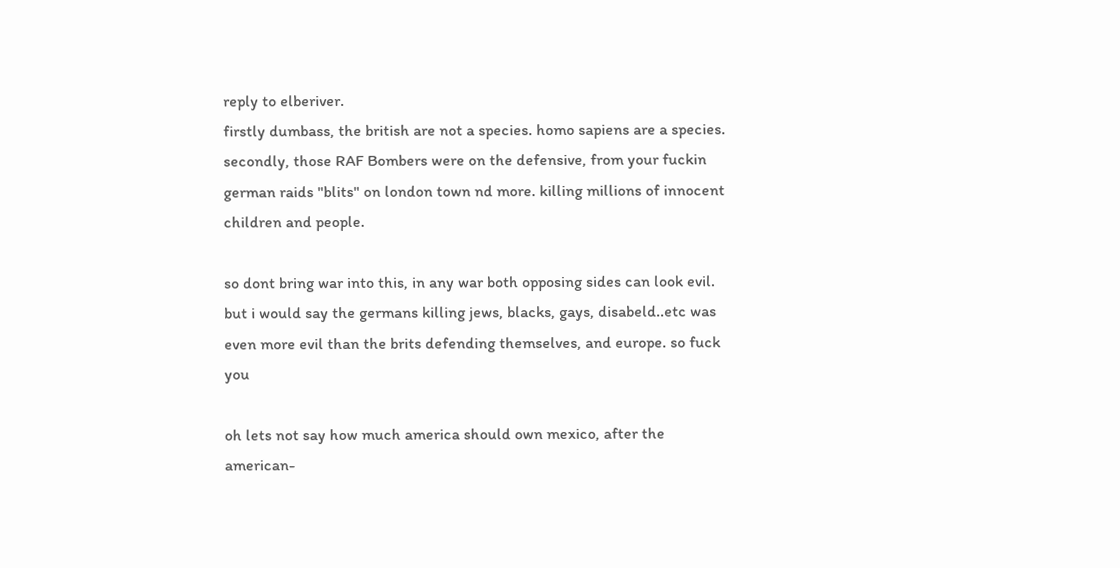reply to elberiver.
firstly dumbass, the british are not a species. homo sapiens are a species.
secondly, those RAF Bombers were on the defensive, from your fuckin german raids "blits" on london town nd more. killing millions of innocent children and people.

so dont bring war into this, in any war both opposing sides can look evil.
but i would say the germans killing jews, blacks, gays, disabeld..etc was even more evil than the brits defending themselves, and europe. so fuck you

oh lets not say how much america should own mexico, after the american-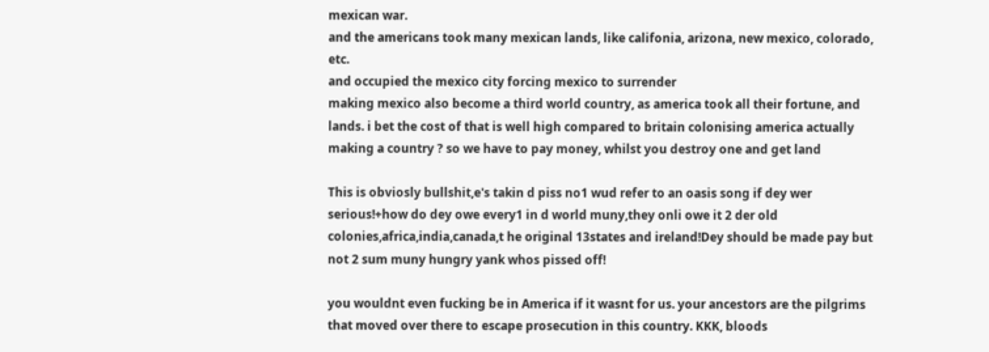mexican war.
and the americans took many mexican lands, like califonia, arizona, new mexico, colorado, etc.
and occupied the mexico city forcing mexico to surrender
making mexico also become a third world country, as america took all their fortune, and lands. i bet the cost of that is well high compared to britain colonising america actually making a country ? so we have to pay money, whilst you destroy one and get land

This is obviosly bullshit,e's takin d piss no1 wud refer to an oasis song if dey wer serious!+how do dey owe every1 in d world muny,they onli owe it 2 der old colonies,africa,india,canada,t he original 13states and ireland!Dey should be made pay but not 2 sum muny hungry yank whos pissed off!

you wouldnt even fucking be in America if it wasnt for us. your ancestors are the pilgrims that moved over there to escape prosecution in this country. KKK, bloods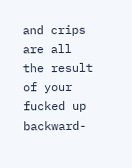and crips are all the result of your fucked up backward-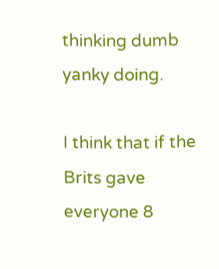thinking dumb yanky doing.

I think that if the Brits gave everyone 8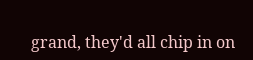grand, they'd all chip in on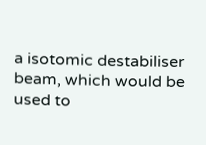a isotomic destabiliser beam, which would be used to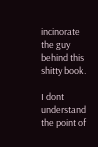incinorate the guy behind this shitty book.

I dont understand the point of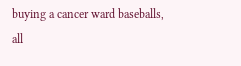buying a cancer ward baseballs, all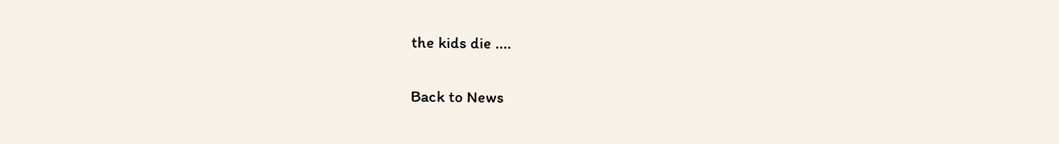the kids die ....

Back to News